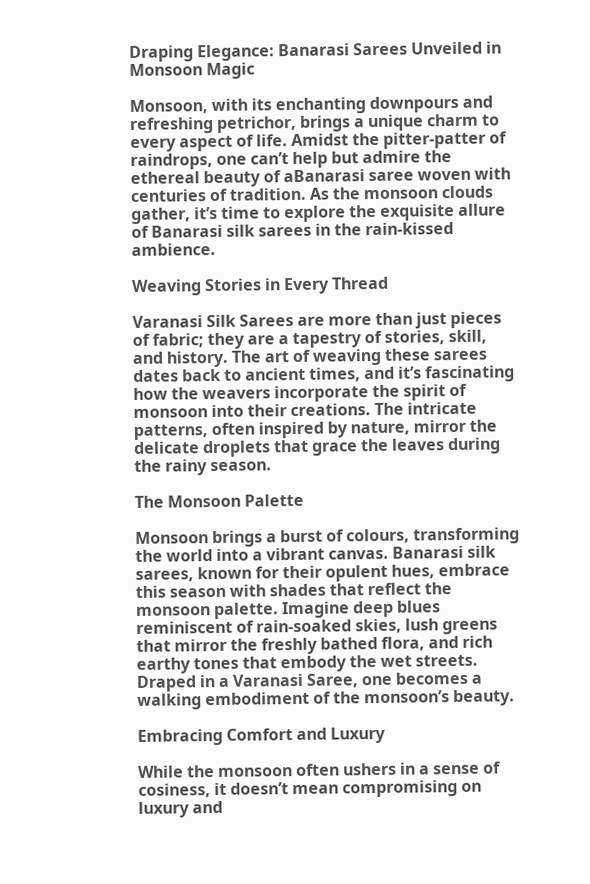Draping Elegance: Banarasi Sarees Unveiled in Monsoon Magic

Monsoon, with its enchanting downpours and refreshing petrichor, brings a unique charm to every aspect of life. Amidst the pitter-patter of raindrops, one can’t help but admire the ethereal beauty of aBanarasi saree woven with centuries of tradition. As the monsoon clouds gather, it’s time to explore the exquisite allure of Banarasi silk sarees in the rain-kissed ambience.

Weaving Stories in Every Thread

Varanasi Silk Sarees are more than just pieces of fabric; they are a tapestry of stories, skill, and history. The art of weaving these sarees dates back to ancient times, and it’s fascinating how the weavers incorporate the spirit of monsoon into their creations. The intricate patterns, often inspired by nature, mirror the delicate droplets that grace the leaves during the rainy season.

The Monsoon Palette

Monsoon brings a burst of colours, transforming the world into a vibrant canvas. Banarasi silk sarees, known for their opulent hues, embrace this season with shades that reflect the monsoon palette. Imagine deep blues reminiscent of rain-soaked skies, lush greens that mirror the freshly bathed flora, and rich earthy tones that embody the wet streets. Draped in a Varanasi Saree, one becomes a walking embodiment of the monsoon’s beauty.

Embracing Comfort and Luxury

While the monsoon often ushers in a sense of cosiness, it doesn’t mean compromising on luxury and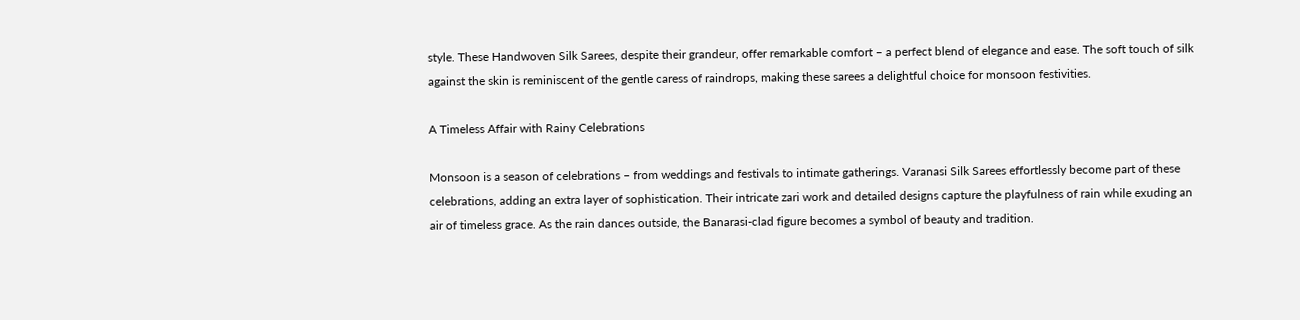style. These Handwoven Silk Sarees, despite their grandeur, offer remarkable comfort – a perfect blend of elegance and ease. The soft touch of silk against the skin is reminiscent of the gentle caress of raindrops, making these sarees a delightful choice for monsoon festivities.

A Timeless Affair with Rainy Celebrations

Monsoon is a season of celebrations – from weddings and festivals to intimate gatherings. Varanasi Silk Sarees effortlessly become part of these celebrations, adding an extra layer of sophistication. Their intricate zari work and detailed designs capture the playfulness of rain while exuding an air of timeless grace. As the rain dances outside, the Banarasi-clad figure becomes a symbol of beauty and tradition.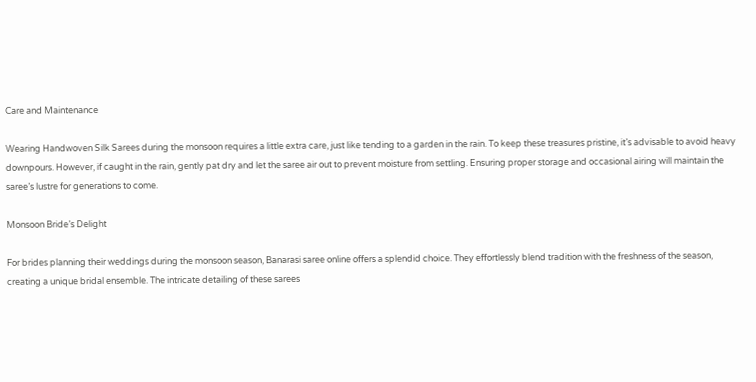Care and Maintenance

Wearing Handwoven Silk Sarees during the monsoon requires a little extra care, just like tending to a garden in the rain. To keep these treasures pristine, it’s advisable to avoid heavy downpours. However, if caught in the rain, gently pat dry and let the saree air out to prevent moisture from settling. Ensuring proper storage and occasional airing will maintain the saree’s lustre for generations to come.

Monsoon Bride’s Delight

For brides planning their weddings during the monsoon season, Banarasi saree online offers a splendid choice. They effortlessly blend tradition with the freshness of the season, creating a unique bridal ensemble. The intricate detailing of these sarees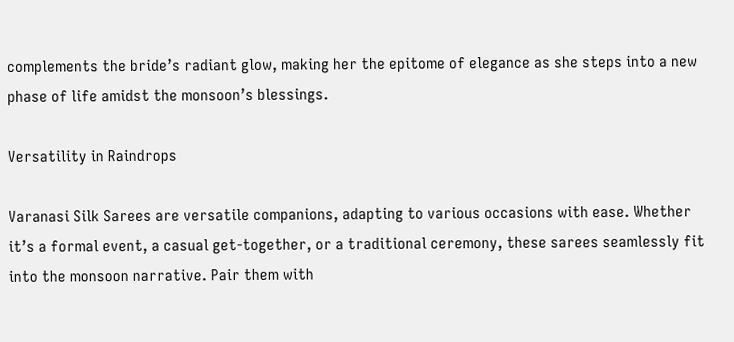complements the bride’s radiant glow, making her the epitome of elegance as she steps into a new phase of life amidst the monsoon’s blessings.

Versatility in Raindrops

Varanasi Silk Sarees are versatile companions, adapting to various occasions with ease. Whether it’s a formal event, a casual get-together, or a traditional ceremony, these sarees seamlessly fit into the monsoon narrative. Pair them with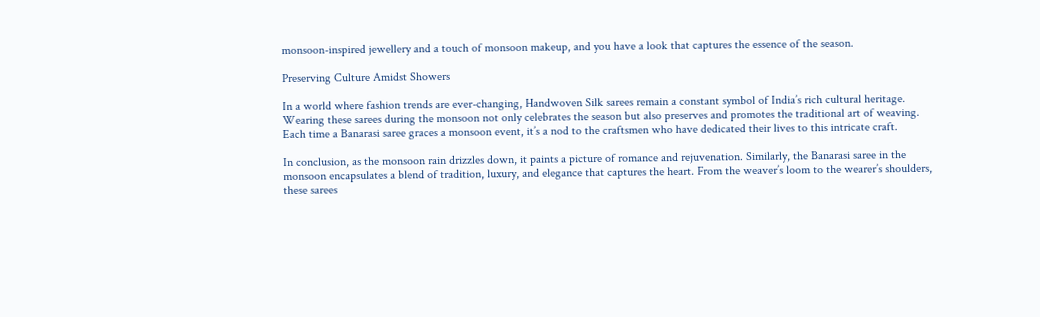monsoon-inspired jewellery and a touch of monsoon makeup, and you have a look that captures the essence of the season.

Preserving Culture Amidst Showers

In a world where fashion trends are ever-changing, Handwoven Silk sarees remain a constant symbol of India’s rich cultural heritage. Wearing these sarees during the monsoon not only celebrates the season but also preserves and promotes the traditional art of weaving. Each time a Banarasi saree graces a monsoon event, it’s a nod to the craftsmen who have dedicated their lives to this intricate craft.

In conclusion, as the monsoon rain drizzles down, it paints a picture of romance and rejuvenation. Similarly, the Banarasi saree in the monsoon encapsulates a blend of tradition, luxury, and elegance that captures the heart. From the weaver’s loom to the wearer’s shoulders, these sarees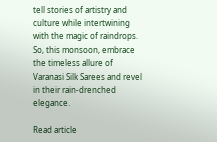tell stories of artistry and culture while intertwining with the magic of raindrops. So, this monsoon, embrace the timeless allure of Varanasi Silk Sarees and revel in their rain-drenched elegance.

Read article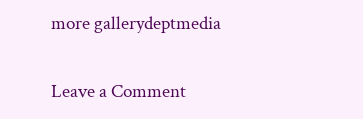more gallerydeptmedia

Leave a Comment